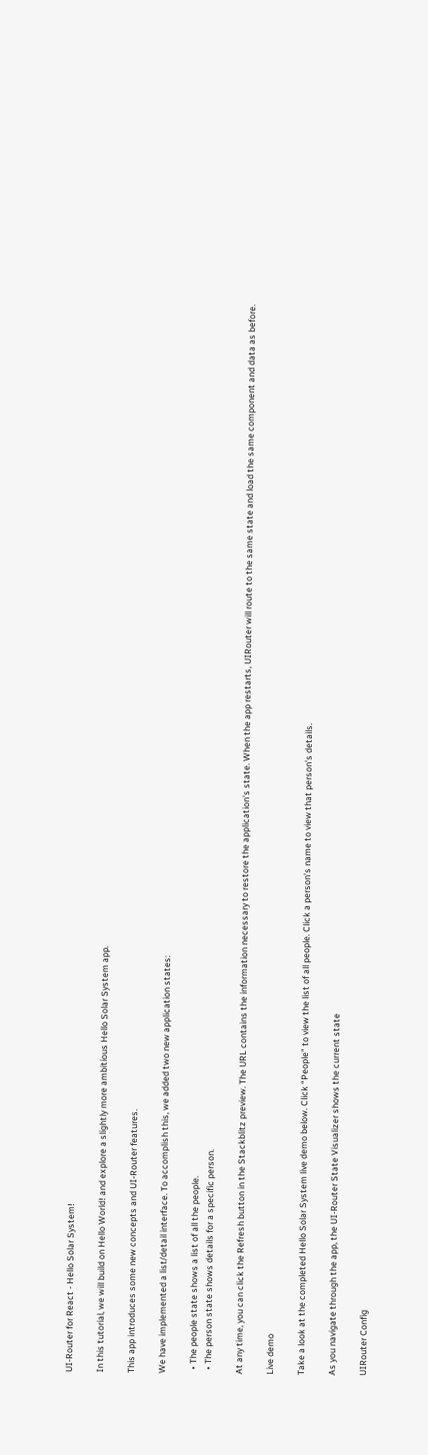UI-Router for React - Hello Solar System!

In this tutorial, we will build on Hello World! and explore a slightly more ambitious Hello Solar System app.

This app introduces some new concepts and UI-Router features.

We have implemented a list/detail interface. To accomplish this, we added two new application states:

  • The people state shows a list of all the people.
  • The person state shows details for a specific person.

At any time, you can click the Refresh button in the Stackblitz preview. The URL contains the information necessary to restore the application’s state. When the app restarts, UIRouter will route to the same state and load the same component and data as before.

Live demo

Take a look at the completed Hello Solar System live demo below. Click “People” to view the list of all people. Click a person’s name to view that person’s details.

As you navigate through the app, the UI-Router State Visualizer shows the current state

UIRouter Config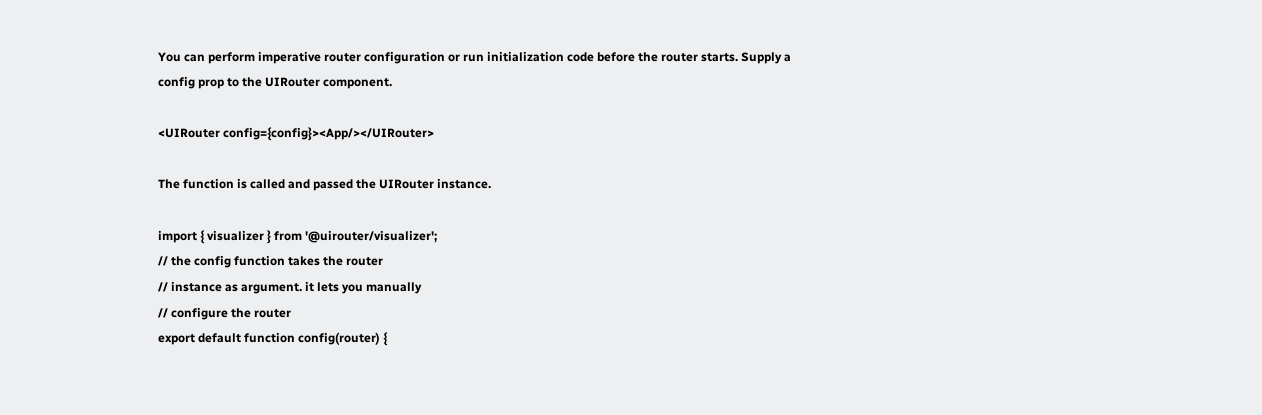You can perform imperative router configuration or run initialization code before the router starts. Supply a config prop to the UIRouter component.

<UIRouter config={config}><App/></UIRouter>

The function is called and passed the UIRouter instance.

import { visualizer } from '@uirouter/visualizer';
// the config function takes the router
// instance as argument. it lets you manually
// configure the router
export default function config(router) {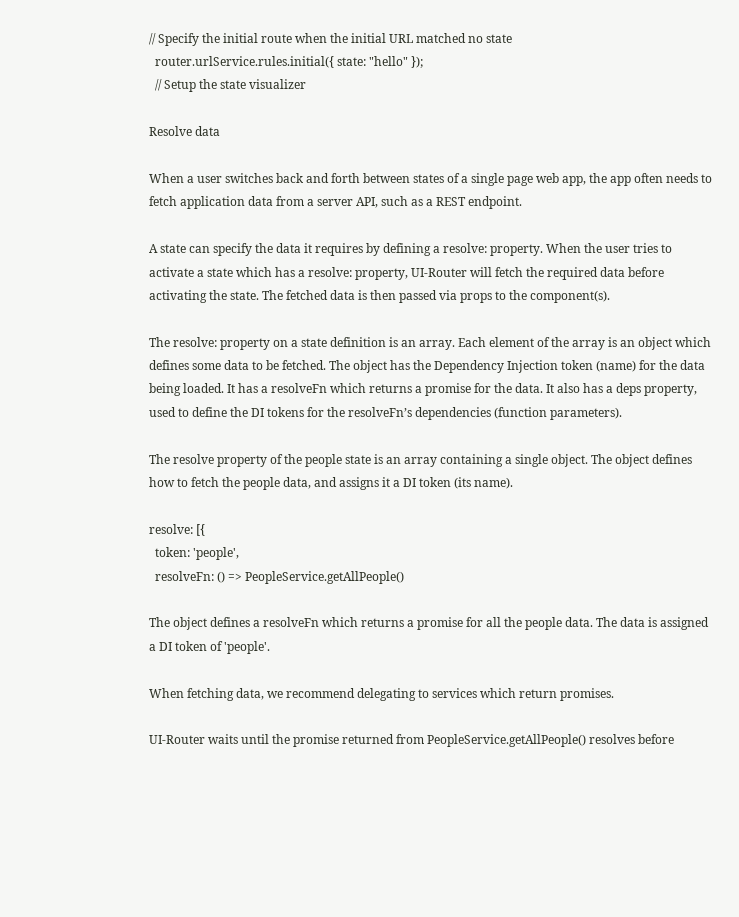// Specify the initial route when the initial URL matched no state
  router.urlService.rules.initial({ state: "hello" });
  // Setup the state visualizer

Resolve data

When a user switches back and forth between states of a single page web app, the app often needs to fetch application data from a server API, such as a REST endpoint.

A state can specify the data it requires by defining a resolve: property. When the user tries to activate a state which has a resolve: property, UI-Router will fetch the required data before activating the state. The fetched data is then passed via props to the component(s).

The resolve: property on a state definition is an array. Each element of the array is an object which defines some data to be fetched. The object has the Dependency Injection token (name) for the data being loaded. It has a resolveFn which returns a promise for the data. It also has a deps property, used to define the DI tokens for the resolveFn’s dependencies (function parameters).

The resolve property of the people state is an array containing a single object. The object defines how to fetch the people data, and assigns it a DI token (its name).

resolve: [{
  token: 'people',
  resolveFn: () => PeopleService.getAllPeople()

The object defines a resolveFn which returns a promise for all the people data. The data is assigned a DI token of 'people'.

When fetching data, we recommend delegating to services which return promises.

UI-Router waits until the promise returned from PeopleService.getAllPeople() resolves before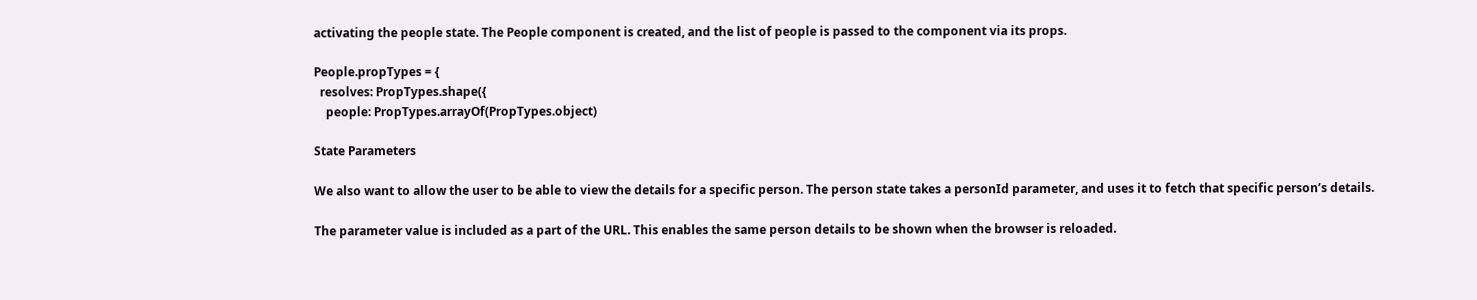activating the people state. The People component is created, and the list of people is passed to the component via its props.

People.propTypes = {
  resolves: PropTypes.shape({
    people: PropTypes.arrayOf(PropTypes.object)

State Parameters

We also want to allow the user to be able to view the details for a specific person. The person state takes a personId parameter, and uses it to fetch that specific person’s details.

The parameter value is included as a part of the URL. This enables the same person details to be shown when the browser is reloaded.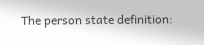The person state definition: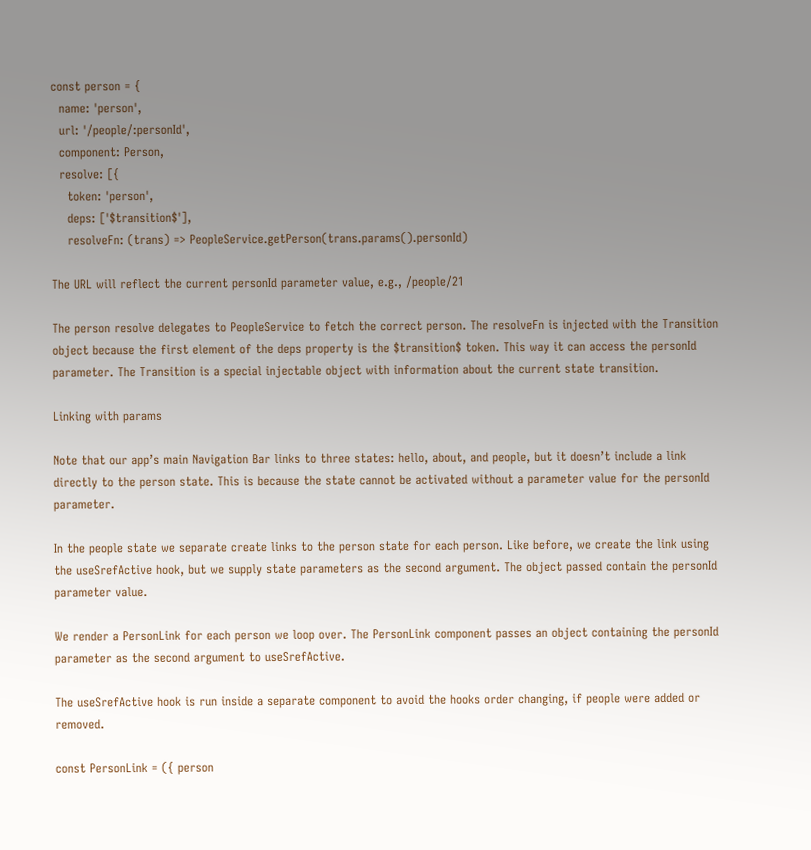const person = {
  name: 'person',
  url: '/people/:personId',
  component: Person,
  resolve: [{
    token: 'person',
    deps: ['$transition$'],
    resolveFn: (trans) => PeopleService.getPerson(trans.params().personId)

The URL will reflect the current personId parameter value, e.g., /people/21

The person resolve delegates to PeopleService to fetch the correct person. The resolveFn is injected with the Transition object because the first element of the deps property is the $transition$ token. This way it can access the personId parameter. The Transition is a special injectable object with information about the current state transition.

Linking with params

Note that our app’s main Navigation Bar links to three states: hello, about, and people, but it doesn’t include a link directly to the person state. This is because the state cannot be activated without a parameter value for the personId parameter.

In the people state we separate create links to the person state for each person. Like before, we create the link using the useSrefActive hook, but we supply state parameters as the second argument. The object passed contain the personId parameter value.

We render a PersonLink for each person we loop over. The PersonLink component passes an object containing the personId parameter as the second argument to useSrefActive.

The useSrefActive hook is run inside a separate component to avoid the hooks order changing, if people were added or removed.

const PersonLink = ({ person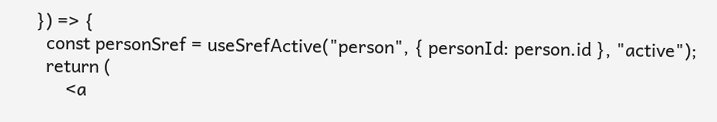}) => {
  const personSref = useSrefActive("person", { personId: person.id }, "active");
  return (
      <a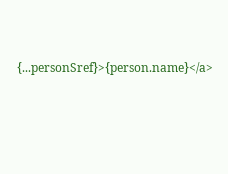{...personSref}>{person.name}</a>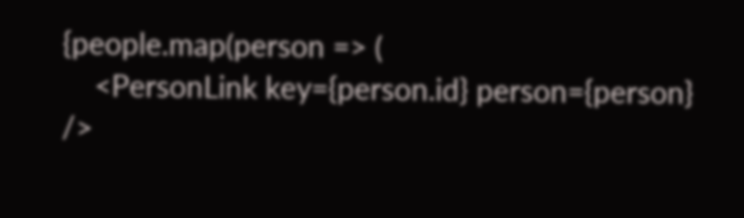{people.map(person => (
    <PersonLink key={person.id} person={person} />